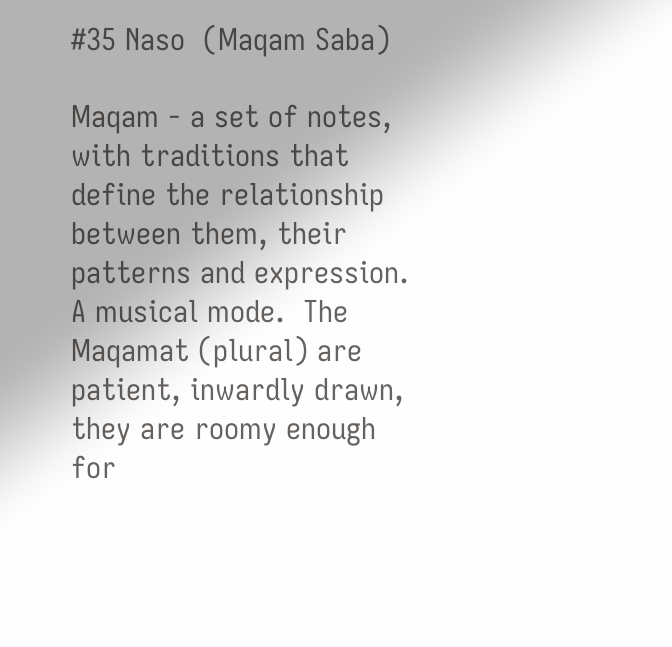#35 Naso  (Maqam Saba)

Maqam - a set of notes, with traditions that define the relationship between them, their patterns and expression.  A musical mode.  The Maqamat (plural) are patient, inwardly drawn, they are roomy enough for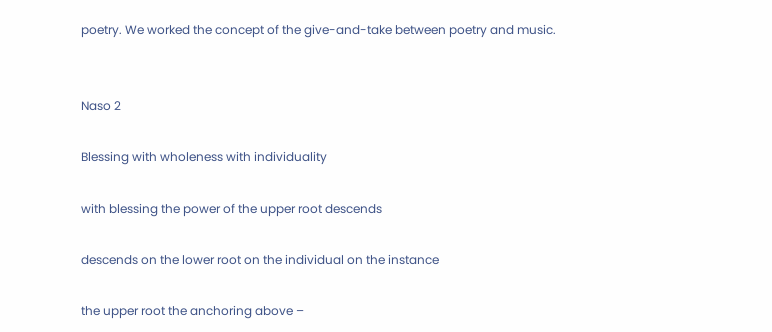poetry. We worked the concept of the give-and-take between poetry and music.


Naso 2

Blessing with wholeness with individuality

with blessing the power of the upper root descends

descends on the lower root on the individual on the instance

the upper root the anchoring above –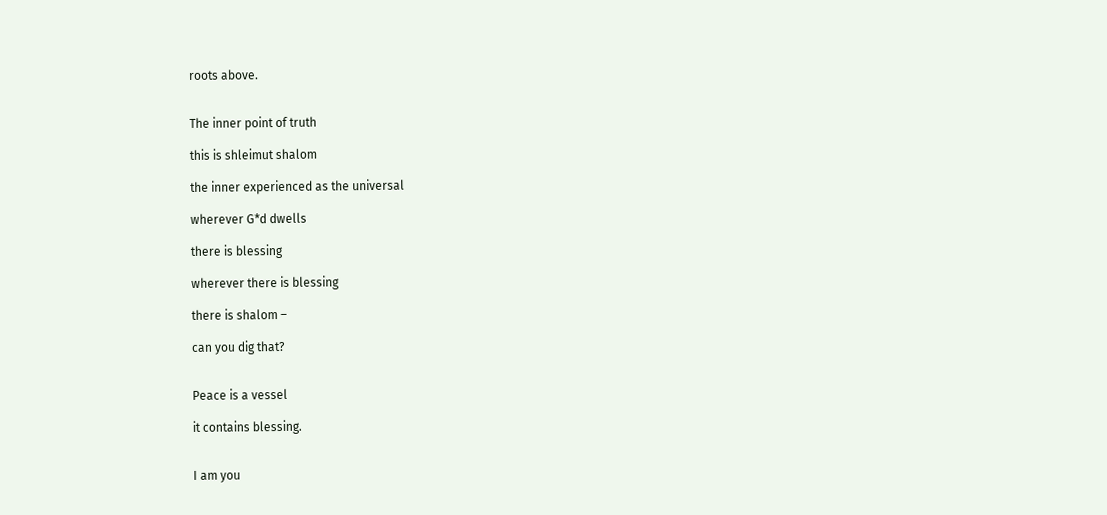roots above.


The inner point of truth

this is shleimut shalom

the inner experienced as the universal

wherever G*d dwells

there is blessing

wherever there is blessing

there is shalom –

can you dig that?


Peace is a vessel

it contains blessing.


I am you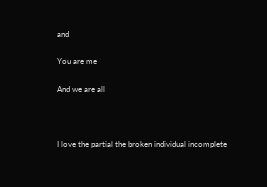and

You are me

And we are all



I love the partial the broken individual incomplete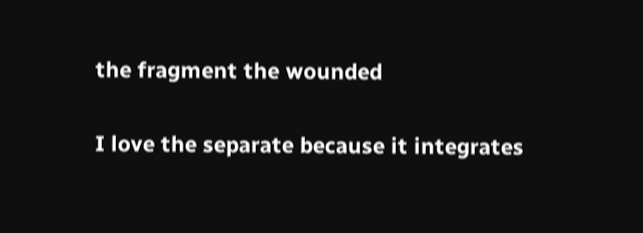the fragment the wounded

I love the separate because it integrates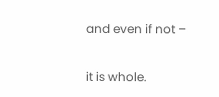and even if not –

it is whole.